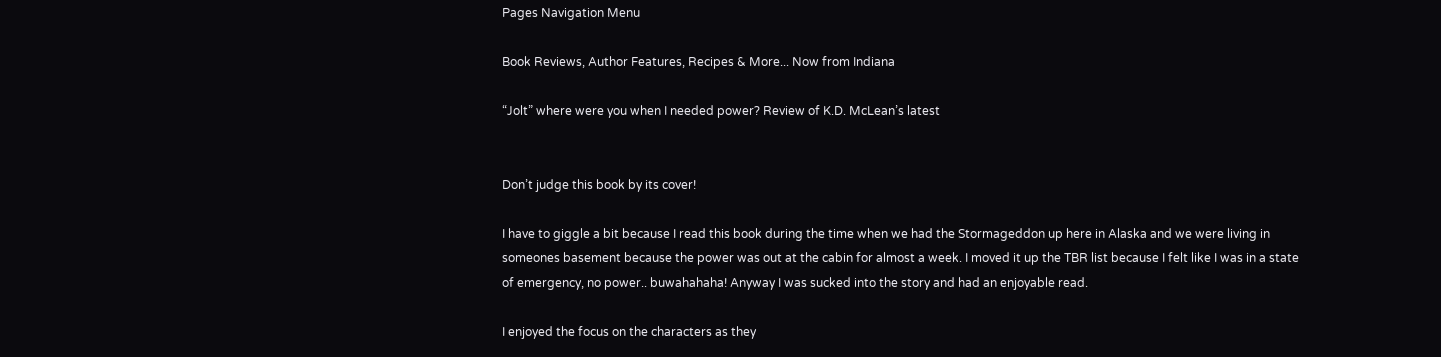Pages Navigation Menu

Book Reviews, Author Features, Recipes & More... Now from Indiana

“Jolt” where were you when I needed power? Review of K.D. McLean’s latest


Don’t judge this book by its cover!

I have to giggle a bit because I read this book during the time when we had the Stormageddon up here in Alaska and we were living in someones basement because the power was out at the cabin for almost a week. I moved it up the TBR list because I felt like I was in a state of emergency, no power.. buwahahaha! Anyway I was sucked into the story and had an enjoyable read.

I enjoyed the focus on the characters as they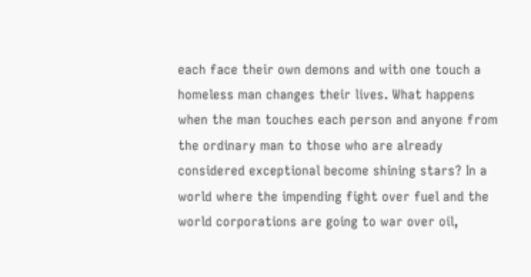each face their own demons and with one touch a homeless man changes their lives. What happens when the man touches each person and anyone from the ordinary man to those who are already considered exceptional become shining stars? In a world where the impending fight over fuel and the world corporations are going to war over oil,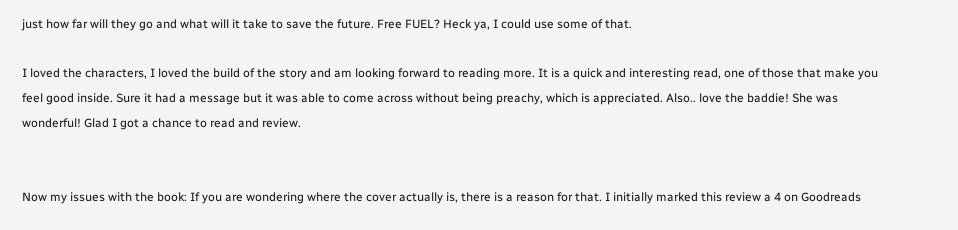just how far will they go and what will it take to save the future. Free FUEL? Heck ya, I could use some of that.

I loved the characters, I loved the build of the story and am looking forward to reading more. It is a quick and interesting read, one of those that make you feel good inside. Sure it had a message but it was able to come across without being preachy, which is appreciated. Also.. love the baddie! She was wonderful! Glad I got a chance to read and review.


Now my issues with the book: If you are wondering where the cover actually is, there is a reason for that. I initially marked this review a 4 on Goodreads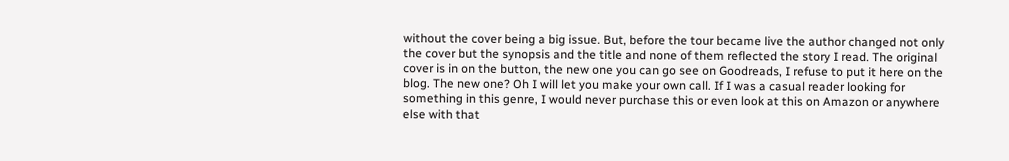without the cover being a big issue. But, before the tour became live the author changed not only the cover but the synopsis and the title and none of them reflected the story I read. The original cover is in on the button, the new one you can go see on Goodreads, I refuse to put it here on the blog. The new one? Oh I will let you make your own call. If I was a casual reader looking for something in this genre, I would never purchase this or even look at this on Amazon or anywhere else with that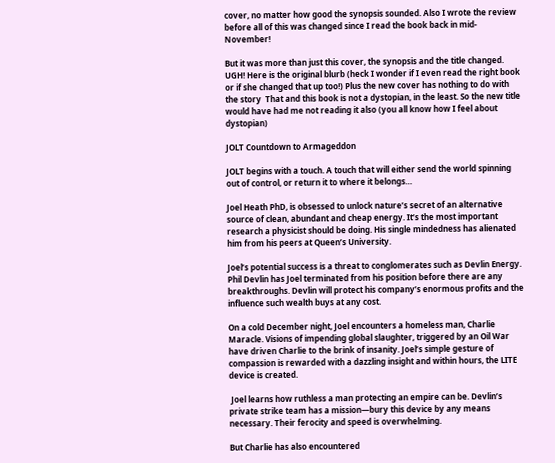cover, no matter how good the synopsis sounded. Also I wrote the review before all of this was changed since I read the book back in mid-November!

But it was more than just this cover, the synopsis and the title changed. UGH! Here is the original blurb (heck I wonder if I even read the right book or if she changed that up too!) Plus the new cover has nothing to do with the story  That and this book is not a dystopian, in the least. So the new title would have had me not reading it also (you all know how I feel about dystopian)

JOLT Countdown to Armageddon

JOLT begins with a touch. A touch that will either send the world spinning out of control, or return it to where it belongs…

Joel Heath PhD, is obsessed to unlock nature’s secret of an alternative source of clean, abundant and cheap energy. It’s the most important research a physicist should be doing. His single mindedness has alienated him from his peers at Queen’s University.

Joel’s potential success is a threat to conglomerates such as Devlin Energy. Phil Devlin has Joel terminated from his position before there are any breakthroughs. Devlin will protect his company’s enormous profits and the influence such wealth buys at any cost.

On a cold December night, Joel encounters a homeless man, Charlie Maracle. Visions of impending global slaughter, triggered by an Oil War have driven Charlie to the brink of insanity. Joel’s simple gesture of compassion is rewarded with a dazzling insight and within hours, the LITE device is created.

 Joel learns how ruthless a man protecting an empire can be. Devlin’s private strike team has a mission—bury this device by any means necessary. Their ferocity and speed is overwhelming.

But Charlie has also encountered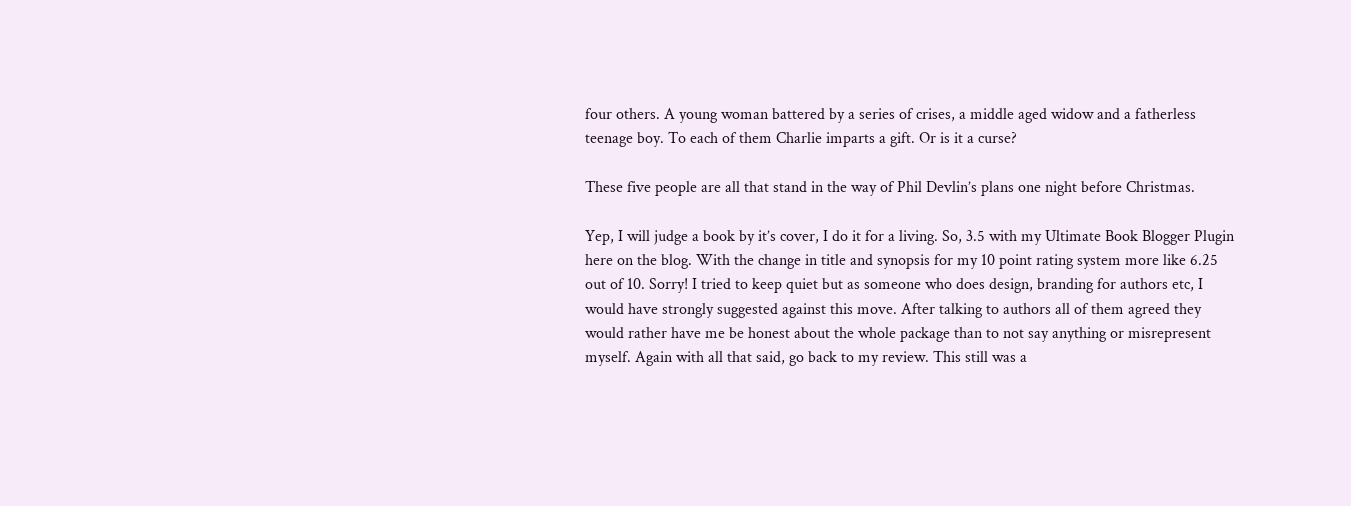four others. A young woman battered by a series of crises, a middle aged widow and a fatherless teenage boy. To each of them Charlie imparts a gift. Or is it a curse?

These five people are all that stand in the way of Phil Devlin’s plans one night before Christmas.

Yep, I will judge a book by it’s cover, I do it for a living. So, 3.5 with my Ultimate Book Blogger Plugin here on the blog. With the change in title and synopsis for my 10 point rating system more like 6.25 out of 10. Sorry! I tried to keep quiet but as someone who does design, branding for authors etc, I would have strongly suggested against this move. After talking to authors all of them agreed they would rather have me be honest about the whole package than to not say anything or misrepresent myself. Again with all that said, go back to my review. This still was a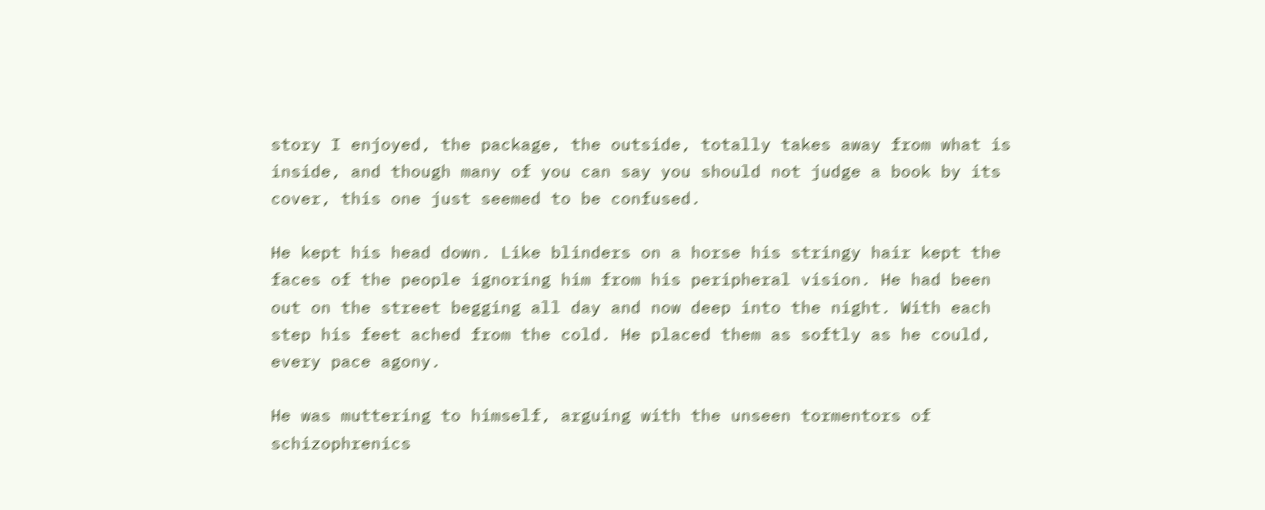story I enjoyed, the package, the outside, totally takes away from what is inside, and though many of you can say you should not judge a book by its cover, this one just seemed to be confused.

He kept his head down. Like blinders on a horse his stringy hair kept the faces of the people ignoring him from his peripheral vision. He had been out on the street begging all day and now deep into the night. With each step his feet ached from the cold. He placed them as softly as he could, every pace agony.

He was muttering to himself, arguing with the unseen tormentors of schizophrenics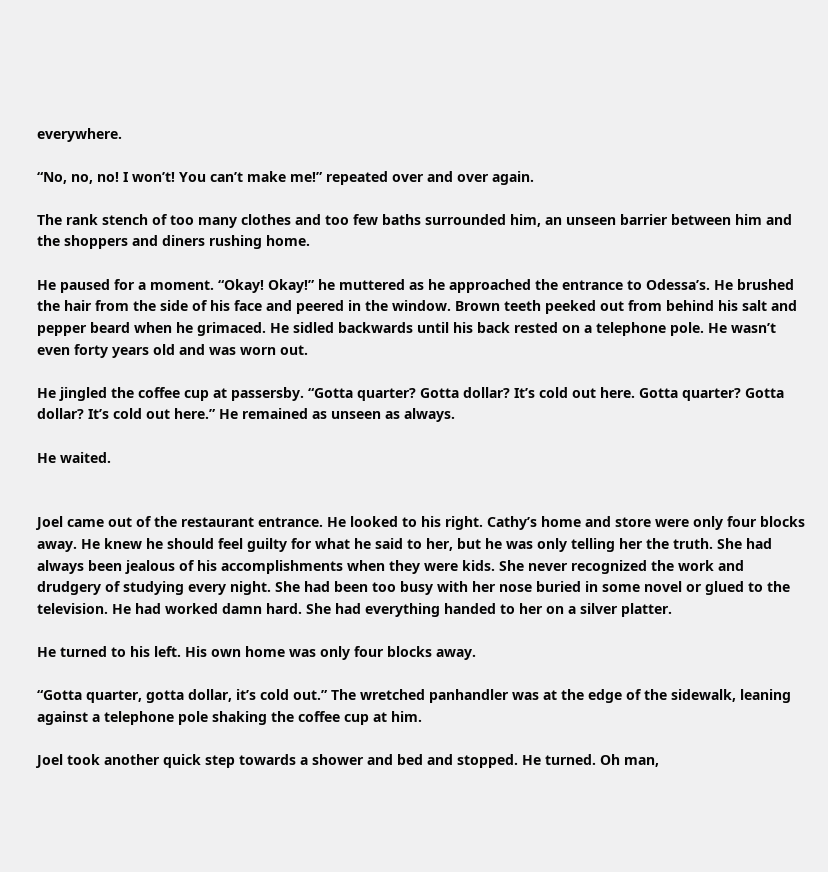everywhere.

“No, no, no! I won’t! You can’t make me!” repeated over and over again.

The rank stench of too many clothes and too few baths surrounded him, an unseen barrier between him and the shoppers and diners rushing home.

He paused for a moment. “Okay! Okay!” he muttered as he approached the entrance to Odessa’s. He brushed the hair from the side of his face and peered in the window. Brown teeth peeked out from behind his salt and pepper beard when he grimaced. He sidled backwards until his back rested on a telephone pole. He wasn’t even forty years old and was worn out.

He jingled the coffee cup at passersby. “Gotta quarter? Gotta dollar? It’s cold out here. Gotta quarter? Gotta dollar? It’s cold out here.” He remained as unseen as always.

He waited.


Joel came out of the restaurant entrance. He looked to his right. Cathy’s home and store were only four blocks away. He knew he should feel guilty for what he said to her, but he was only telling her the truth. She had always been jealous of his accomplishments when they were kids. She never recognized the work and drudgery of studying every night. She had been too busy with her nose buried in some novel or glued to the television. He had worked damn hard. She had everything handed to her on a silver platter.

He turned to his left. His own home was only four blocks away.

“Gotta quarter, gotta dollar, it’s cold out.” The wretched panhandler was at the edge of the sidewalk, leaning against a telephone pole shaking the coffee cup at him.

Joel took another quick step towards a shower and bed and stopped. He turned. Oh man,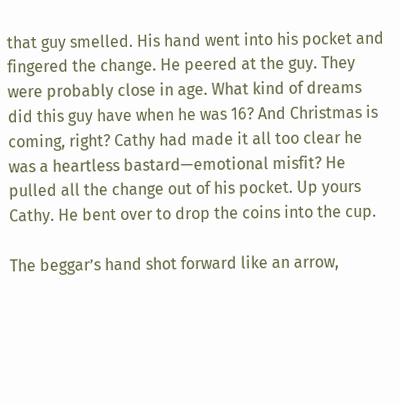that guy smelled. His hand went into his pocket and fingered the change. He peered at the guy. They were probably close in age. What kind of dreams did this guy have when he was 16? And Christmas is coming, right? Cathy had made it all too clear he was a heartless bastard—emotional misfit? He pulled all the change out of his pocket. Up yours Cathy. He bent over to drop the coins into the cup.

The beggar’s hand shot forward like an arrow,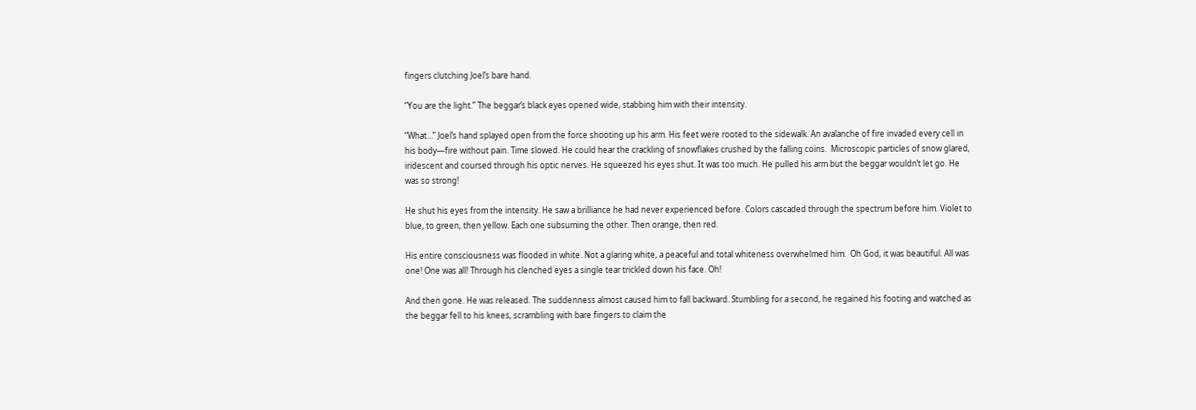fingers clutching Joel’s bare hand.

“You are the light.” The beggar’s black eyes opened wide, stabbing him with their intensity.

“What…” Joel’s hand splayed open from the force shooting up his arm. His feet were rooted to the sidewalk. An avalanche of fire invaded every cell in his body—fire without pain. Time slowed. He could hear the crackling of snowflakes crushed by the falling coins.  Microscopic particles of snow glared, iridescent and coursed through his optic nerves. He squeezed his eyes shut. It was too much. He pulled his arm but the beggar wouldn’t let go. He was so strong!

He shut his eyes from the intensity. He saw a brilliance he had never experienced before. Colors cascaded through the spectrum before him. Violet to blue, to green, then yellow. Each one subsuming the other. Then orange, then red.

His entire consciousness was flooded in white. Not a glaring white, a peaceful and total whiteness overwhelmed him.  Oh God, it was beautiful. All was one! One was all! Through his clenched eyes a single tear trickled down his face. Oh!

And then gone. He was released. The suddenness almost caused him to fall backward. Stumbling for a second, he regained his footing and watched as the beggar fell to his knees, scrambling with bare fingers to claim the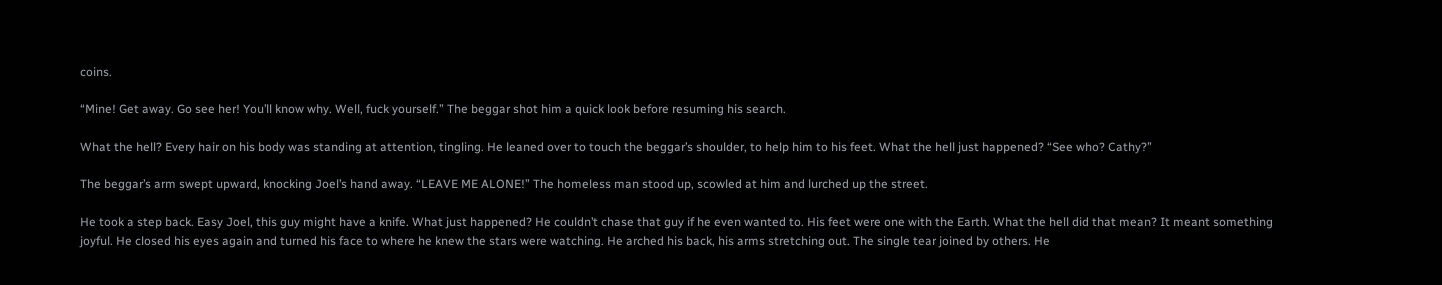coins.

“Mine! Get away. Go see her! You’ll know why. Well, fuck yourself.” The beggar shot him a quick look before resuming his search.

What the hell? Every hair on his body was standing at attention, tingling. He leaned over to touch the beggar’s shoulder, to help him to his feet. What the hell just happened? “See who? Cathy?”

The beggar’s arm swept upward, knocking Joel’s hand away. “LEAVE ME ALONE!” The homeless man stood up, scowled at him and lurched up the street.

He took a step back. Easy Joel, this guy might have a knife. What just happened? He couldn’t chase that guy if he even wanted to. His feet were one with the Earth. What the hell did that mean? It meant something joyful. He closed his eyes again and turned his face to where he knew the stars were watching. He arched his back, his arms stretching out. The single tear joined by others. He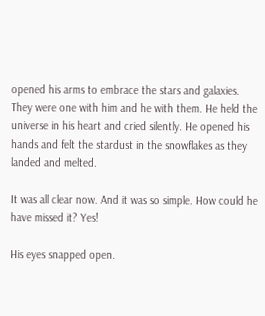opened his arms to embrace the stars and galaxies. They were one with him and he with them. He held the universe in his heart and cried silently. He opened his hands and felt the stardust in the snowflakes as they landed and melted.

It was all clear now. And it was so simple. How could he have missed it? Yes!

His eyes snapped open.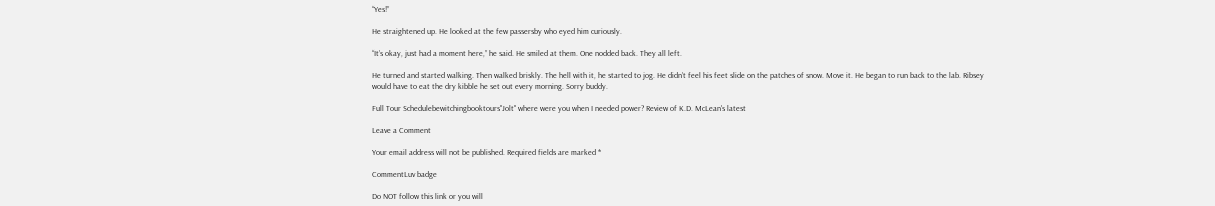“Yes!”

He straightened up. He looked at the few passersby who eyed him curiously.

“It’s okay, just had a moment here,” he said. He smiled at them. One nodded back. They all left.

He turned and started walking. Then walked briskly. The hell with it, he started to jog. He didn’t feel his feet slide on the patches of snow. Move it. He began to run back to the lab. Ribsey would have to eat the dry kibble he set out every morning. Sorry buddy.

Full Tour Schedulebewitchingbooktours"Jolt" where were you when I needed power? Review of K.D. McLean's latest

Leave a Comment

Your email address will not be published. Required fields are marked *

CommentLuv badge

Do NOT follow this link or you will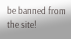be banned from the site!